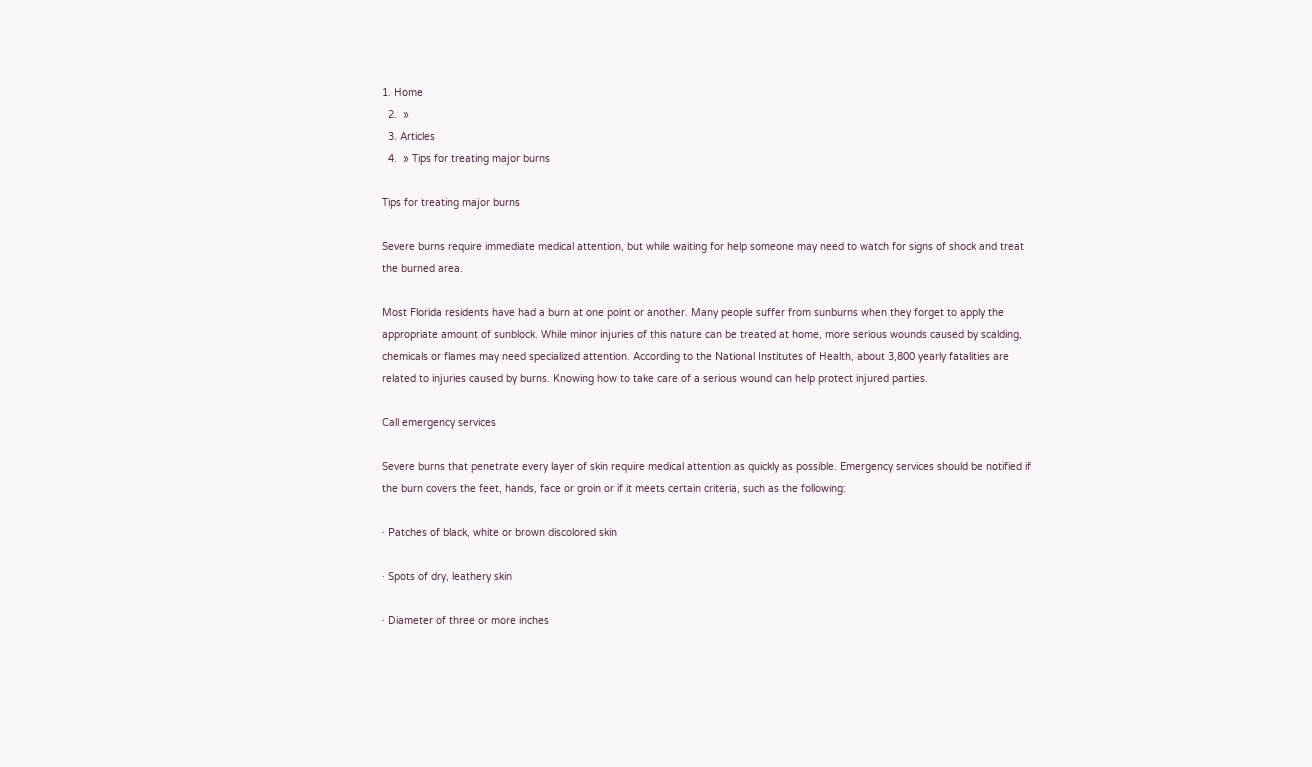1. Home
  2.  »
  3. Articles
  4.  » Tips for treating major burns

Tips for treating major burns

Severe burns require immediate medical attention, but while waiting for help someone may need to watch for signs of shock and treat the burned area.

Most Florida residents have had a burn at one point or another. Many people suffer from sunburns when they forget to apply the appropriate amount of sunblock. While minor injuries of this nature can be treated at home, more serious wounds caused by scalding, chemicals or flames may need specialized attention. According to the National Institutes of Health, about 3,800 yearly fatalities are related to injuries caused by burns. Knowing how to take care of a serious wound can help protect injured parties.

Call emergency services

Severe burns that penetrate every layer of skin require medical attention as quickly as possible. Emergency services should be notified if the burn covers the feet, hands, face or groin or if it meets certain criteria, such as the following:

· Patches of black, white or brown discolored skin

· Spots of dry, leathery skin

· Diameter of three or more inches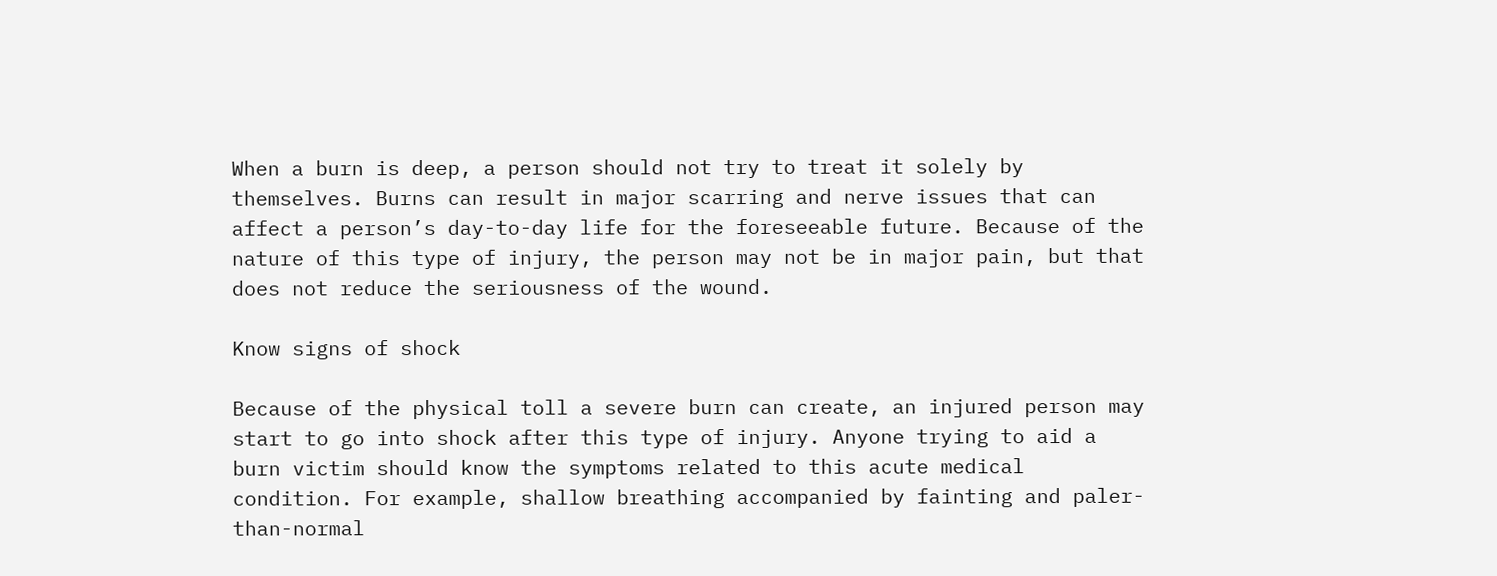When a burn is deep, a person should not try to treat it solely by themselves. Burns can result in major scarring and nerve issues that can affect a person’s day-to-day life for the foreseeable future. Because of the nature of this type of injury, the person may not be in major pain, but that does not reduce the seriousness of the wound.

Know signs of shock

Because of the physical toll a severe burn can create, an injured person may start to go into shock after this type of injury. Anyone trying to aid a burn victim should know the symptoms related to this acute medical condition. For example, shallow breathing accompanied by fainting and paler-than-normal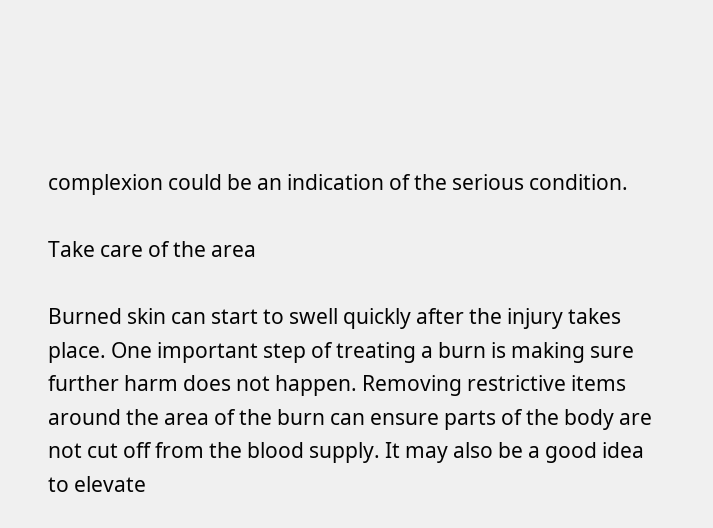complexion could be an indication of the serious condition.

Take care of the area

Burned skin can start to swell quickly after the injury takes place. One important step of treating a burn is making sure further harm does not happen. Removing restrictive items around the area of the burn can ensure parts of the body are not cut off from the blood supply. It may also be a good idea to elevate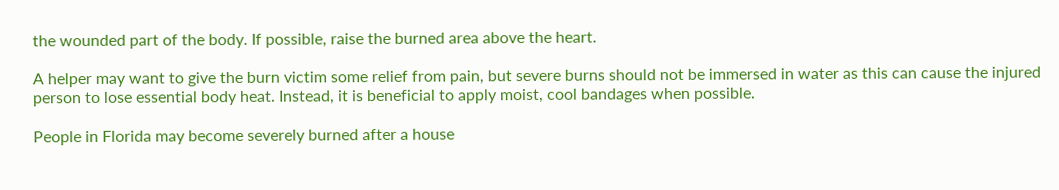the wounded part of the body. If possible, raise the burned area above the heart.

A helper may want to give the burn victim some relief from pain, but severe burns should not be immersed in water as this can cause the injured person to lose essential body heat. Instead, it is beneficial to apply moist, cool bandages when possible.

People in Florida may become severely burned after a house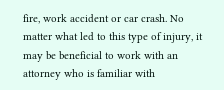fire, work accident or car crash. No matter what led to this type of injury, it may be beneficial to work with an attorney who is familiar with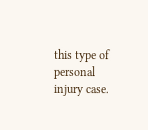this type of personal injury case.